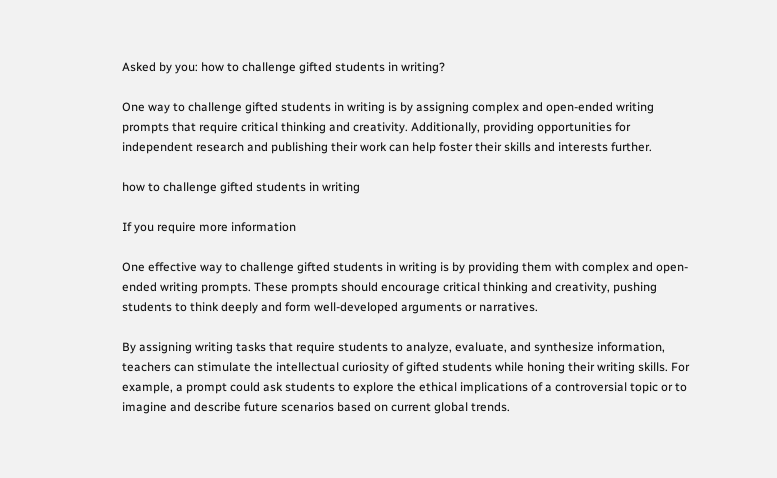Asked by you: how to challenge gifted students in writing?

One way to challenge gifted students in writing is by assigning complex and open-ended writing prompts that require critical thinking and creativity. Additionally, providing opportunities for independent research and publishing their work can help foster their skills and interests further.

how to challenge gifted students in writing

If you require more information

One effective way to challenge gifted students in writing is by providing them with complex and open-ended writing prompts. These prompts should encourage critical thinking and creativity, pushing students to think deeply and form well-developed arguments or narratives.

By assigning writing tasks that require students to analyze, evaluate, and synthesize information, teachers can stimulate the intellectual curiosity of gifted students while honing their writing skills. For example, a prompt could ask students to explore the ethical implications of a controversial topic or to imagine and describe future scenarios based on current global trends.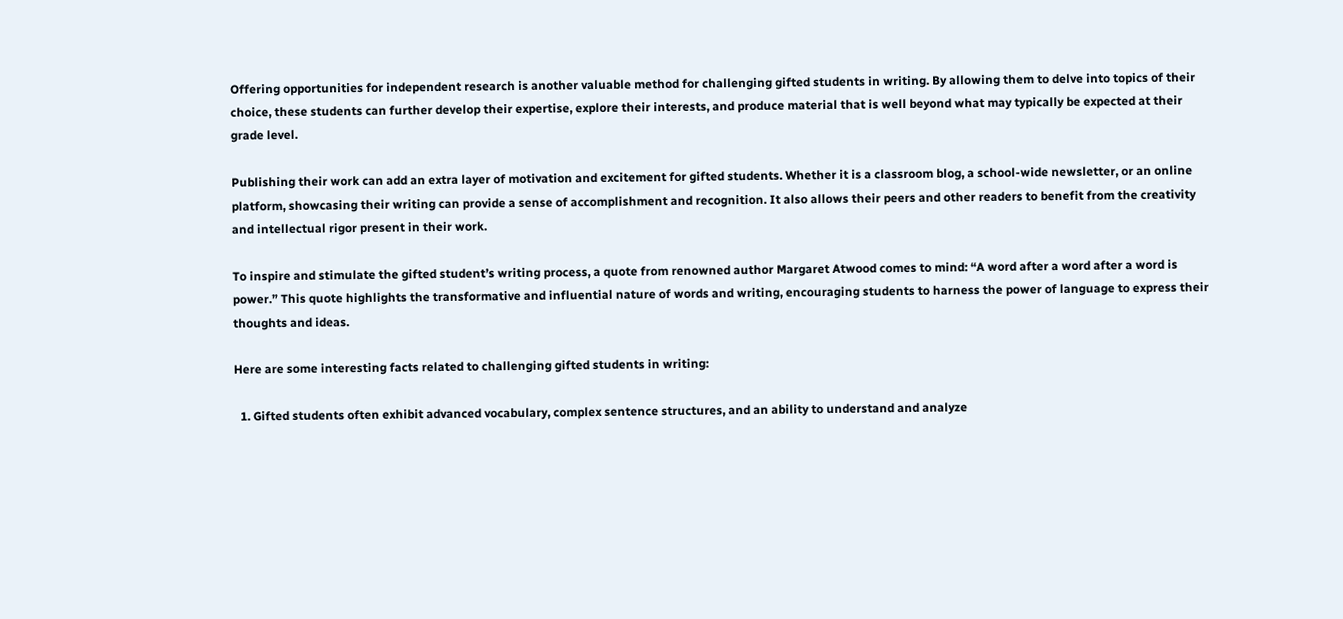Offering opportunities for independent research is another valuable method for challenging gifted students in writing. By allowing them to delve into topics of their choice, these students can further develop their expertise, explore their interests, and produce material that is well beyond what may typically be expected at their grade level.

Publishing their work can add an extra layer of motivation and excitement for gifted students. Whether it is a classroom blog, a school-wide newsletter, or an online platform, showcasing their writing can provide a sense of accomplishment and recognition. It also allows their peers and other readers to benefit from the creativity and intellectual rigor present in their work.

To inspire and stimulate the gifted student’s writing process, a quote from renowned author Margaret Atwood comes to mind: “A word after a word after a word is power.” This quote highlights the transformative and influential nature of words and writing, encouraging students to harness the power of language to express their thoughts and ideas.

Here are some interesting facts related to challenging gifted students in writing:

  1. Gifted students often exhibit advanced vocabulary, complex sentence structures, and an ability to understand and analyze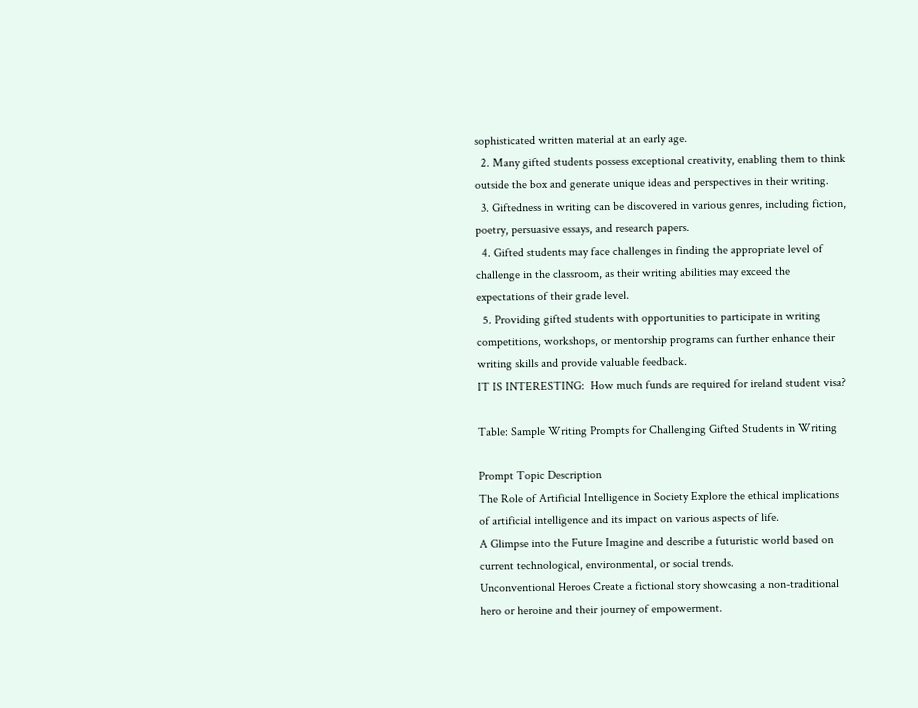sophisticated written material at an early age.
  2. Many gifted students possess exceptional creativity, enabling them to think outside the box and generate unique ideas and perspectives in their writing.
  3. Giftedness in writing can be discovered in various genres, including fiction, poetry, persuasive essays, and research papers.
  4. Gifted students may face challenges in finding the appropriate level of challenge in the classroom, as their writing abilities may exceed the expectations of their grade level.
  5. Providing gifted students with opportunities to participate in writing competitions, workshops, or mentorship programs can further enhance their writing skills and provide valuable feedback.
IT IS INTERESTING:  How much funds are required for ireland student visa?

Table: Sample Writing Prompts for Challenging Gifted Students in Writing

Prompt Topic Description
The Role of Artificial Intelligence in Society Explore the ethical implications of artificial intelligence and its impact on various aspects of life.
A Glimpse into the Future Imagine and describe a futuristic world based on current technological, environmental, or social trends.
Unconventional Heroes Create a fictional story showcasing a non-traditional hero or heroine and their journey of empowerment.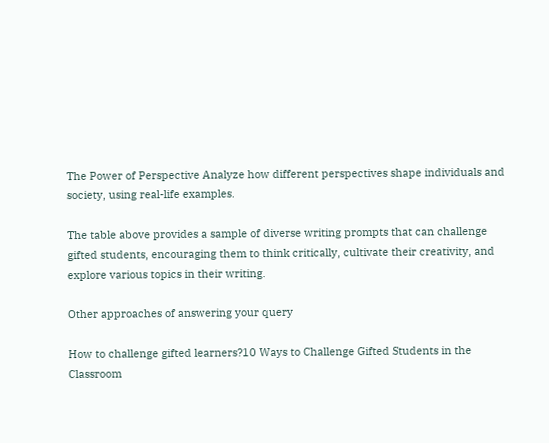The Power of Perspective Analyze how different perspectives shape individuals and society, using real-life examples.

The table above provides a sample of diverse writing prompts that can challenge gifted students, encouraging them to think critically, cultivate their creativity, and explore various topics in their writing.

Other approaches of answering your query

How to challenge gifted learners?10 Ways to Challenge Gifted Students in the Classroom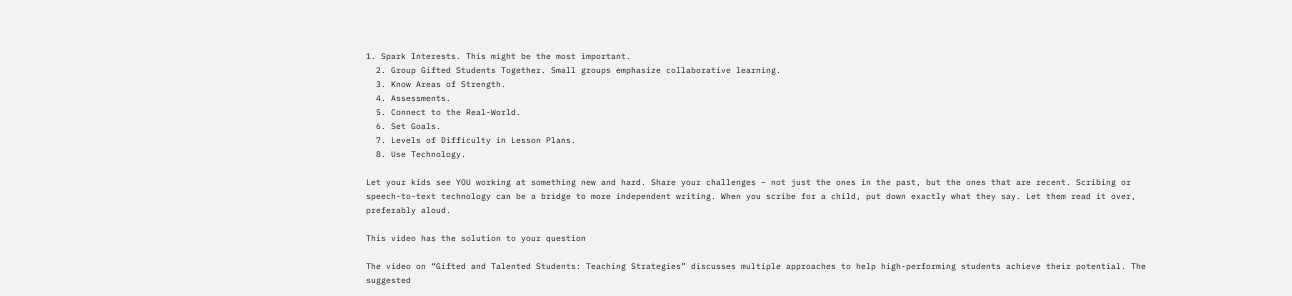1. Spark Interests. This might be the most important.
  2. Group Gifted Students Together. Small groups emphasize collaborative learning.
  3. Know Areas of Strength.
  4. Assessments.
  5. Connect to the Real-World.
  6. Set Goals.
  7. Levels of Difficulty in Lesson Plans.
  8. Use Technology.

Let your kids see YOU working at something new and hard. Share your challenges – not just the ones in the past, but the ones that are recent. Scribing or speech-to-text technology can be a bridge to more independent writing. When you scribe for a child, put down exactly what they say. Let them read it over, preferably aloud.

This video has the solution to your question

The video on “Gifted and Talented Students: Teaching Strategies” discusses multiple approaches to help high-performing students achieve their potential. The suggested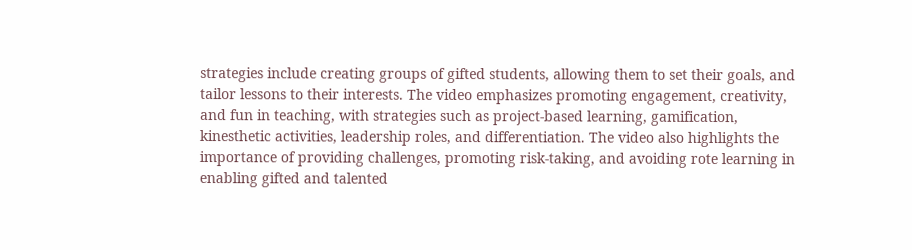strategies include creating groups of gifted students, allowing them to set their goals, and tailor lessons to their interests. The video emphasizes promoting engagement, creativity, and fun in teaching, with strategies such as project-based learning, gamification, kinesthetic activities, leadership roles, and differentiation. The video also highlights the importance of providing challenges, promoting risk-taking, and avoiding rote learning in enabling gifted and talented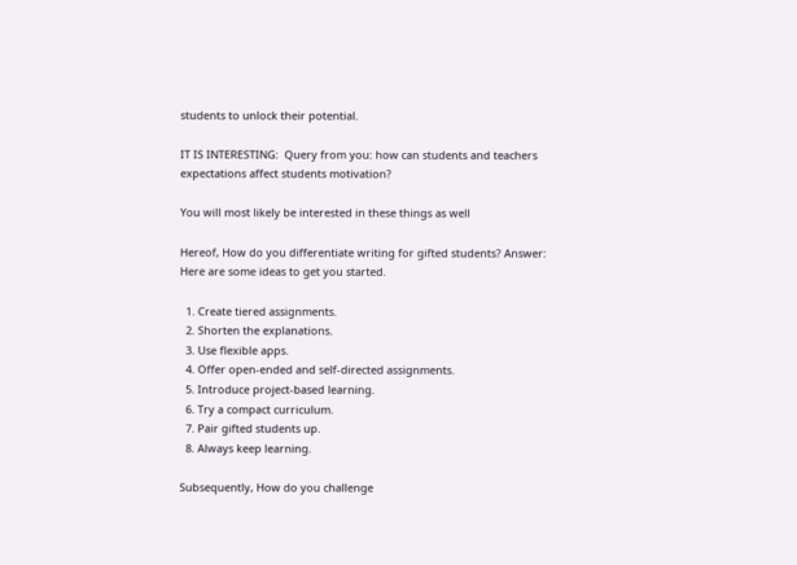students to unlock their potential.

IT IS INTERESTING:  Query from you: how can students and teachers expectations affect students motivation?

You will most likely be interested in these things as well

Hereof, How do you differentiate writing for gifted students? Answer: Here are some ideas to get you started.

  1. Create tiered assignments.
  2. Shorten the explanations.
  3. Use flexible apps.
  4. Offer open-ended and self-directed assignments.
  5. Introduce project-based learning.
  6. Try a compact curriculum.
  7. Pair gifted students up.
  8. Always keep learning.

Subsequently, How do you challenge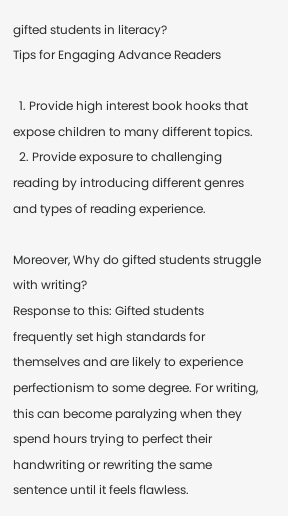gifted students in literacy?
Tips for Engaging Advance Readers

  1. Provide high interest book hooks that expose children to many different topics.
  2. Provide exposure to challenging reading by introducing different genres and types of reading experience.

Moreover, Why do gifted students struggle with writing?
Response to this: Gifted students frequently set high standards for themselves and are likely to experience perfectionism to some degree. For writing, this can become paralyzing when they spend hours trying to perfect their handwriting or rewriting the same sentence until it feels flawless.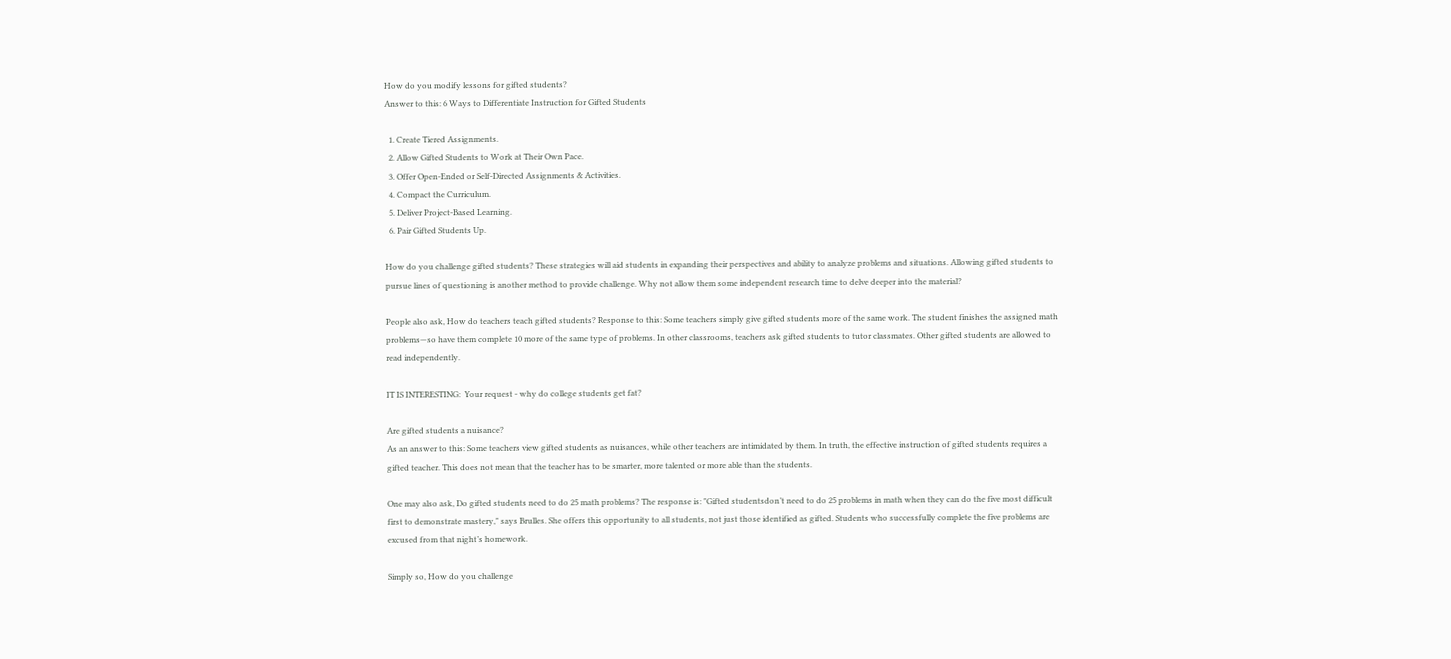How do you modify lessons for gifted students?
Answer to this: 6 Ways to Differentiate Instruction for Gifted Students

  1. Create Tiered Assignments.
  2. Allow Gifted Students to Work at Their Own Pace.
  3. Offer Open-Ended or Self-Directed Assignments & Activities.
  4. Compact the Curriculum.
  5. Deliver Project-Based Learning.
  6. Pair Gifted Students Up.

How do you challenge gifted students? These strategies will aid students in expanding their perspectives and ability to analyze problems and situations. Allowing gifted students to pursue lines of questioning is another method to provide challenge. Why not allow them some independent research time to delve deeper into the material?

People also ask, How do teachers teach gifted students? Response to this: Some teachers simply give gifted students more of the same work. The student finishes the assigned math problems—so have them complete 10 more of the same type of problems. In other classrooms, teachers ask gifted students to tutor classmates. Other gifted students are allowed to read independently.

IT IS INTERESTING:  Your request - why do college students get fat?

Are gifted students a nuisance?
As an answer to this: Some teachers view gifted students as nuisances, while other teachers are intimidated by them. In truth, the effective instruction of gifted students requires a gifted teacher. This does not mean that the teacher has to be smarter, more talented or more able than the students.

One may also ask, Do gifted students need to do 25 math problems? The response is: "Gifted studentsdon’t need to do 25 problems in math when they can do the five most difficult first to demonstrate mastery," says Brulles. She offers this opportunity to all students, not just those identified as gifted. Students who successfully complete the five problems are excused from that night’s homework.

Simply so, How do you challenge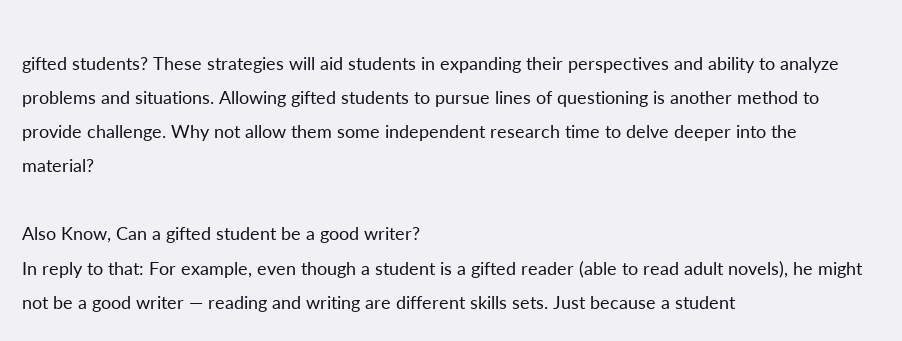gifted students? These strategies will aid students in expanding their perspectives and ability to analyze problems and situations. Allowing gifted students to pursue lines of questioning is another method to provide challenge. Why not allow them some independent research time to delve deeper into the material?

Also Know, Can a gifted student be a good writer?
In reply to that: For example, even though a student is a gifted reader (able to read adult novels), he might not be a good writer — reading and writing are different skills sets. Just because a student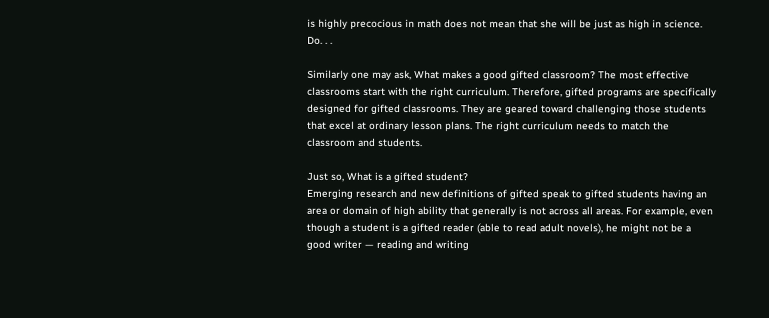is highly precocious in math does not mean that she will be just as high in science. Do. . .

Similarly one may ask, What makes a good gifted classroom? The most effective classrooms start with the right curriculum. Therefore, gifted programs are specifically designed for gifted classrooms. They are geared toward challenging those students that excel at ordinary lesson plans. The right curriculum needs to match the classroom and students.

Just so, What is a gifted student?
Emerging research and new definitions of gifted speak to gifted students having an area or domain of high ability that generally is not across all areas. For example, even though a student is a gifted reader (able to read adult novels), he might not be a good writer — reading and writing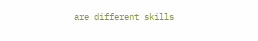are different skills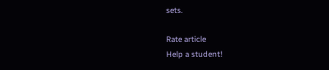sets.

Rate article
Help a student!